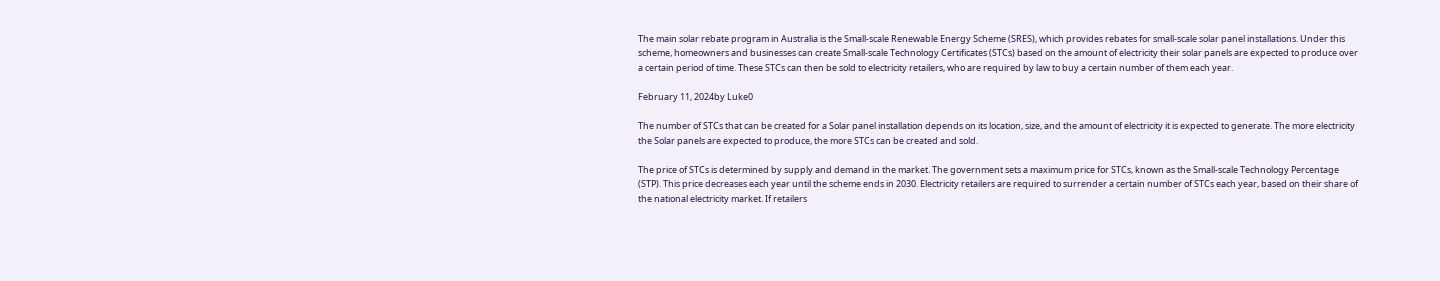The main solar rebate program in Australia is the Small-scale Renewable Energy Scheme (SRES), which provides rebates for small-scale solar panel installations. Under this scheme, homeowners and businesses can create Small-scale Technology Certificates (STCs) based on the amount of electricity their solar panels are expected to produce over a certain period of time. These STCs can then be sold to electricity retailers, who are required by law to buy a certain number of them each year.

February 11, 2024by Luke0

The number of STCs that can be created for a Solar panel installation depends on its location, size, and the amount of electricity it is expected to generate. The more electricity the Solar panels are expected to produce, the more STCs can be created and sold.

The price of STCs is determined by supply and demand in the market. The government sets a maximum price for STCs, known as the Small-scale Technology Percentage (STP). This price decreases each year until the scheme ends in 2030. Electricity retailers are required to surrender a certain number of STCs each year, based on their share of the national electricity market. If retailers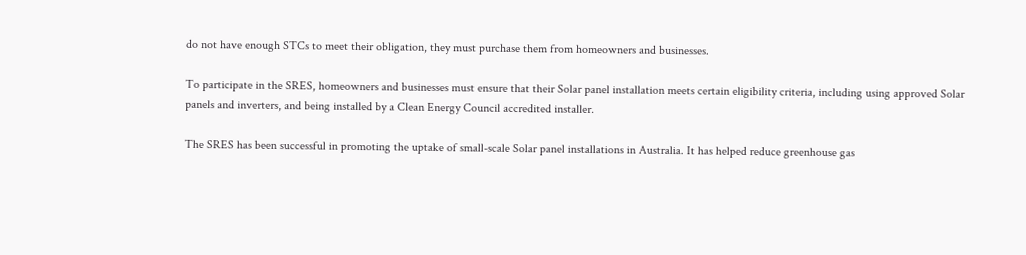do not have enough STCs to meet their obligation, they must purchase them from homeowners and businesses.

To participate in the SRES, homeowners and businesses must ensure that their Solar panel installation meets certain eligibility criteria, including using approved Solar panels and inverters, and being installed by a Clean Energy Council accredited installer.

The SRES has been successful in promoting the uptake of small-scale Solar panel installations in Australia. It has helped reduce greenhouse gas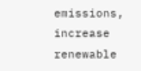emissions, increase renewable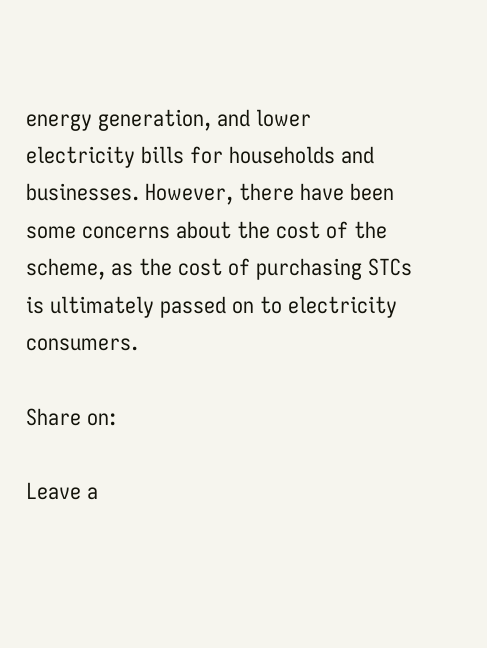energy generation, and lower electricity bills for households and businesses. However, there have been some concerns about the cost of the scheme, as the cost of purchasing STCs is ultimately passed on to electricity consumers.

Share on:

Leave a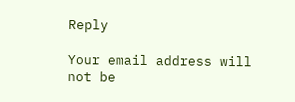Reply

Your email address will not be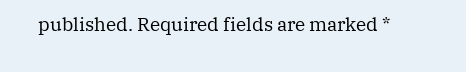published. Required fields are marked *